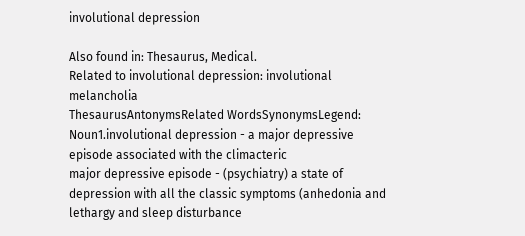involutional depression

Also found in: Thesaurus, Medical.
Related to involutional depression: involutional melancholia
ThesaurusAntonymsRelated WordsSynonymsLegend:
Noun1.involutional depression - a major depressive episode associated with the climacteric
major depressive episode - (psychiatry) a state of depression with all the classic symptoms (anhedonia and lethargy and sleep disturbance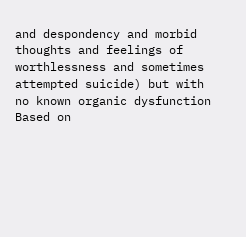and despondency and morbid thoughts and feelings of worthlessness and sometimes attempted suicide) but with no known organic dysfunction
Based on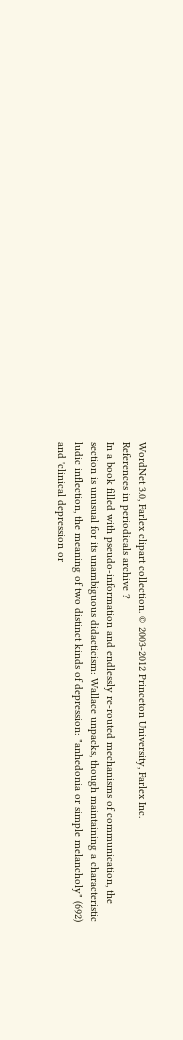WordNet 3.0, Farlex clipart collection. © 2003-2012 Princeton University, Farlex Inc.
References in periodicals archive ?
In a book filled with pseudo-information and endlessly re-routed mechanisms of communication, the section is unusual for its unambiguous didacticism: Wallace unpacks, though maintaining a characteristic ludic inflection, the meaning of two distinct kinds of depression: "anhedonia or simple melancholy" (692) and 'clinical depression or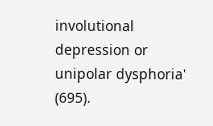involutional depression or unipolar dysphoria' (695).